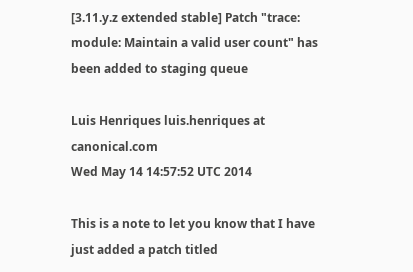[3.11.y.z extended stable] Patch "trace: module: Maintain a valid user count" has been added to staging queue

Luis Henriques luis.henriques at canonical.com
Wed May 14 14:57:52 UTC 2014

This is a note to let you know that I have just added a patch titled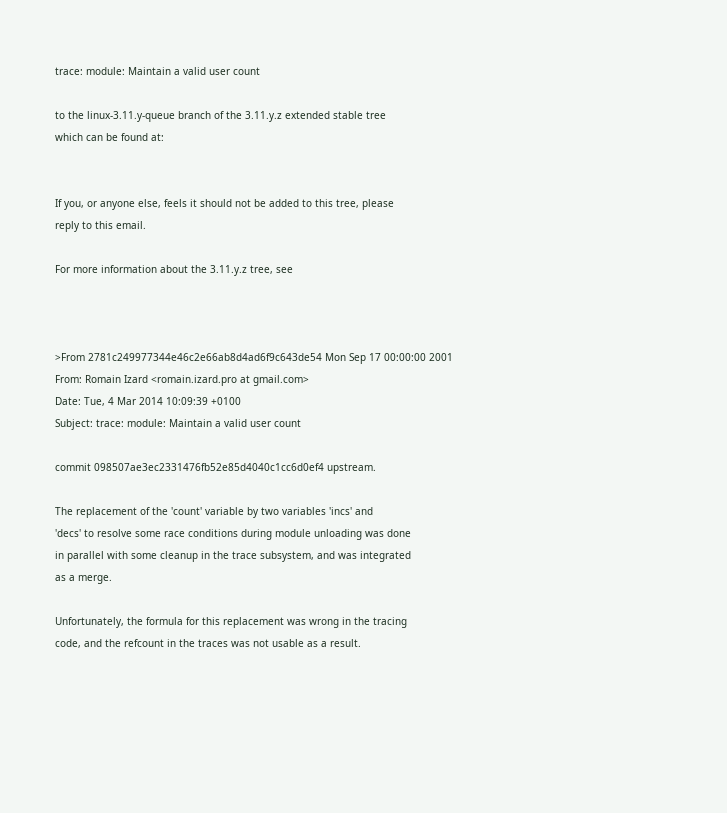trace: module: Maintain a valid user count

to the linux-3.11.y-queue branch of the 3.11.y.z extended stable tree
which can be found at:


If you, or anyone else, feels it should not be added to this tree, please
reply to this email.

For more information about the 3.11.y.z tree, see



>From 2781c249977344e46c2e66ab8d4ad6f9c643de54 Mon Sep 17 00:00:00 2001
From: Romain Izard <romain.izard.pro at gmail.com>
Date: Tue, 4 Mar 2014 10:09:39 +0100
Subject: trace: module: Maintain a valid user count

commit 098507ae3ec2331476fb52e85d4040c1cc6d0ef4 upstream.

The replacement of the 'count' variable by two variables 'incs' and
'decs' to resolve some race conditions during module unloading was done
in parallel with some cleanup in the trace subsystem, and was integrated
as a merge.

Unfortunately, the formula for this replacement was wrong in the tracing
code, and the refcount in the traces was not usable as a result.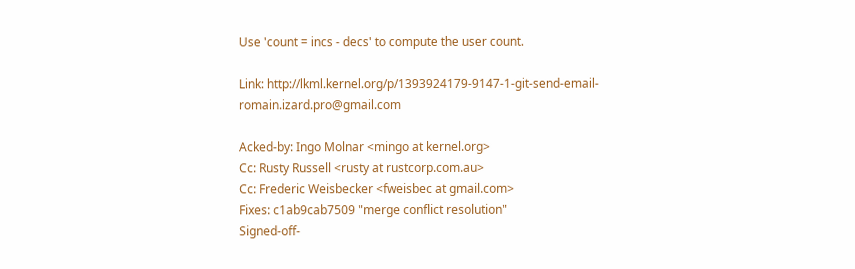Use 'count = incs - decs' to compute the user count.

Link: http://lkml.kernel.org/p/1393924179-9147-1-git-send-email-romain.izard.pro@gmail.com

Acked-by: Ingo Molnar <mingo at kernel.org>
Cc: Rusty Russell <rusty at rustcorp.com.au>
Cc: Frederic Weisbecker <fweisbec at gmail.com>
Fixes: c1ab9cab7509 "merge conflict resolution"
Signed-off-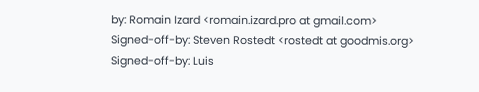by: Romain Izard <romain.izard.pro at gmail.com>
Signed-off-by: Steven Rostedt <rostedt at goodmis.org>
Signed-off-by: Luis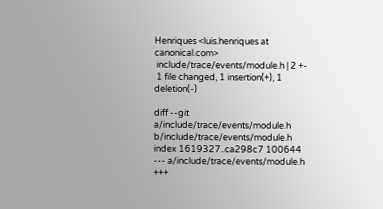Henriques <luis.henriques at canonical.com>
 include/trace/events/module.h | 2 +-
 1 file changed, 1 insertion(+), 1 deletion(-)

diff --git a/include/trace/events/module.h b/include/trace/events/module.h
index 1619327..ca298c7 100644
--- a/include/trace/events/module.h
+++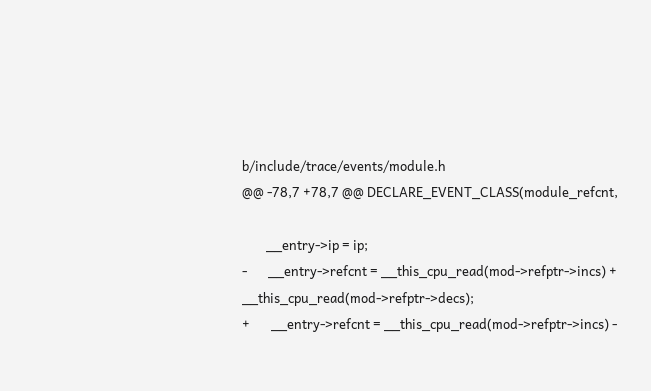b/include/trace/events/module.h
@@ -78,7 +78,7 @@ DECLARE_EVENT_CLASS(module_refcnt,

        __entry->ip = ip;
-       __entry->refcnt = __this_cpu_read(mod->refptr->incs) + __this_cpu_read(mod->refptr->decs);
+       __entry->refcnt = __this_cpu_read(mod->refptr->incs) -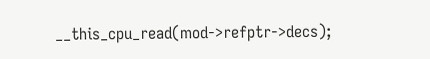__this_cpu_read(mod->refptr->decs);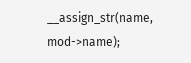__assign_str(name, mod->name);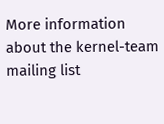More information about the kernel-team mailing list